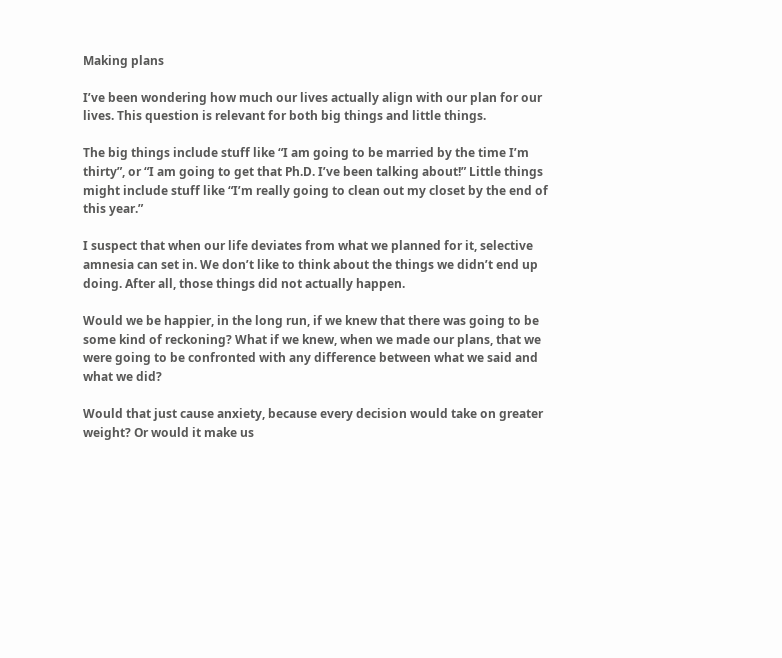Making plans

I’ve been wondering how much our lives actually align with our plan for our lives. This question is relevant for both big things and little things.

The big things include stuff like “I am going to be married by the time I’m thirty”, or “I am going to get that Ph.D. I’ve been talking about!” Little things might include stuff like “I’m really going to clean out my closet by the end of this year.”

I suspect that when our life deviates from what we planned for it, selective amnesia can set in. We don’t like to think about the things we didn’t end up doing. After all, those things did not actually happen.

Would we be happier, in the long run, if we knew that there was going to be some kind of reckoning? What if we knew, when we made our plans, that we were going to be confronted with any difference between what we said and what we did?

Would that just cause anxiety, because every decision would take on greater weight? Or would it make us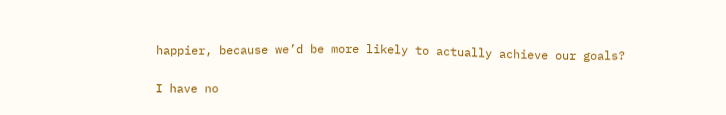happier, because we’d be more likely to actually achieve our goals?

I have no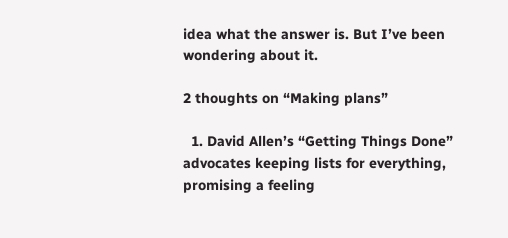idea what the answer is. But I’ve been wondering about it.

2 thoughts on “Making plans”

  1. David Allen’s “Getting Things Done” advocates keeping lists for everything, promising a feeling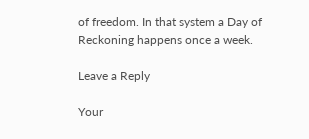of freedom. In that system a Day of Reckoning happens once a week.

Leave a Reply

Your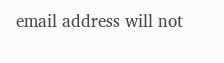email address will not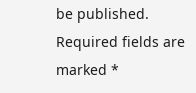be published. Required fields are marked *